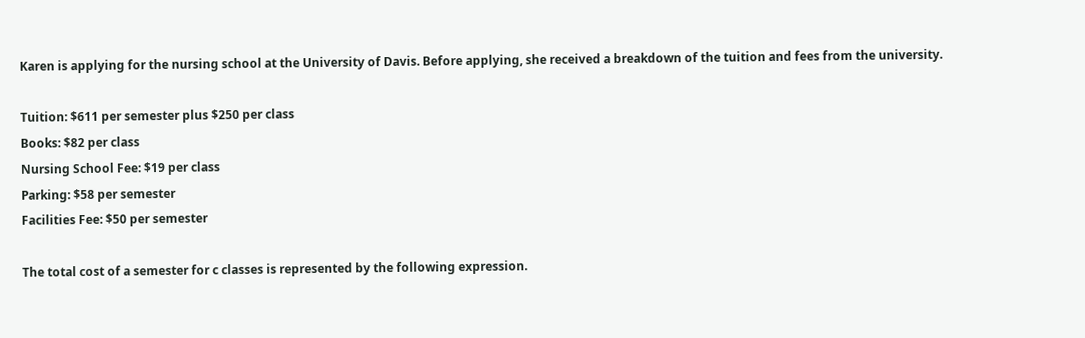Karen is applying for the nursing school at the University of Davis. Before applying, she received a breakdown of the tuition and fees from the university.

Tuition: $611 per semester plus $250 per class
Books: $82 per class
Nursing School Fee: $19 per class
Parking: $58 per semester
Facilities Fee: $50 per semester

The total cost of a semester for c classes is represented by the following expression.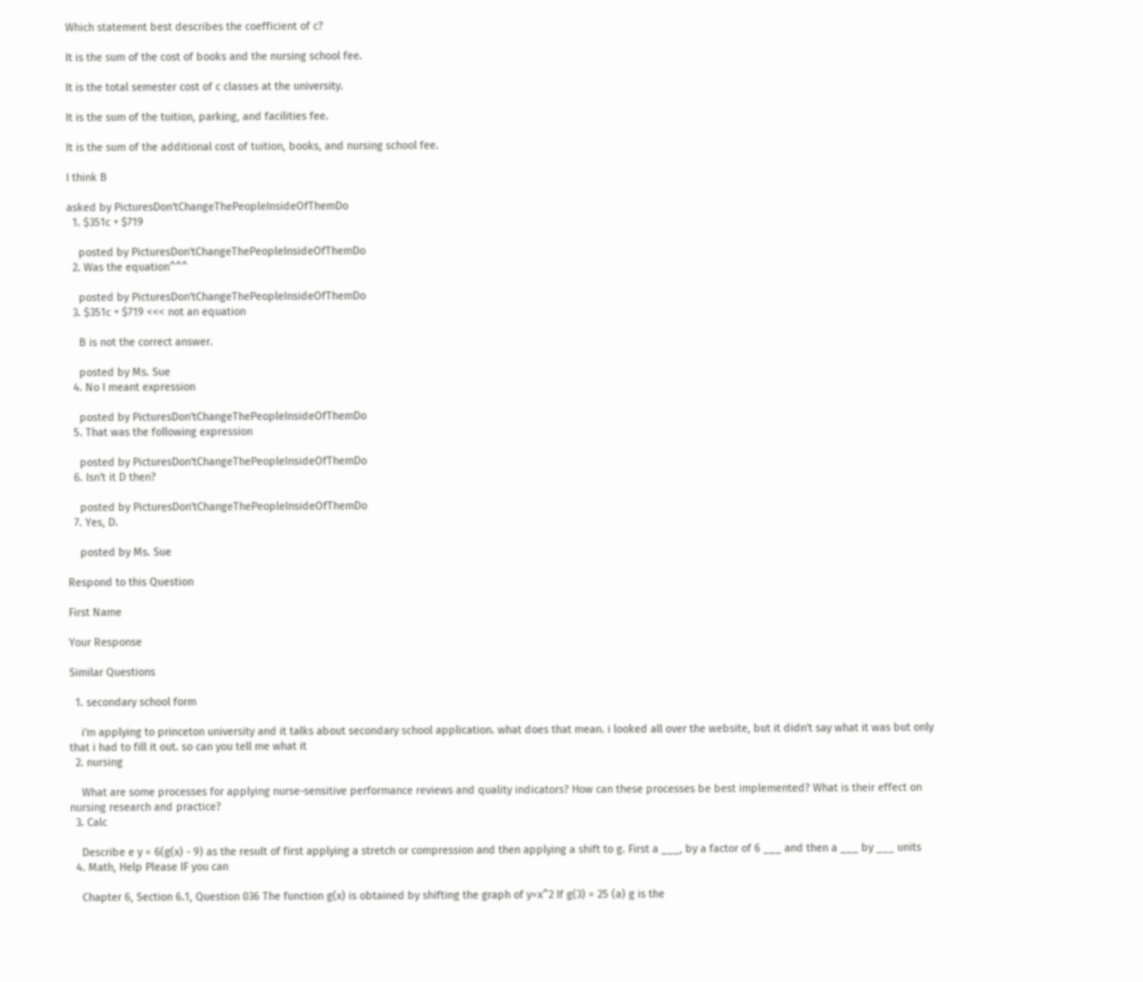Which statement best describes the coefficient of c?

It is the sum of the cost of books and the nursing school fee.

It is the total semester cost of c classes at the university.

It is the sum of the tuition, parking, and facilities fee.

It is the sum of the additional cost of tuition, books, and nursing school fee.

I think B

asked by PicturesDon'tChangeThePeopleInsideOfThemDo
  1. $351c + $719

    posted by PicturesDon'tChangeThePeopleInsideOfThemDo
  2. Was the equation^^^

    posted by PicturesDon'tChangeThePeopleInsideOfThemDo
  3. $351c + $719 <<< not an equation

    B is not the correct answer.

    posted by Ms. Sue
  4. No I meant expression

    posted by PicturesDon'tChangeThePeopleInsideOfThemDo
  5. That was the following expression

    posted by PicturesDon'tChangeThePeopleInsideOfThemDo
  6. Isn't it D then?

    posted by PicturesDon'tChangeThePeopleInsideOfThemDo
  7. Yes, D.

    posted by Ms. Sue

Respond to this Question

First Name

Your Response

Similar Questions

  1. secondary school form

    i'm applying to princeton university and it talks about secondary school application. what does that mean. i looked all over the website, but it didn't say what it was but only that i had to fill it out. so can you tell me what it
  2. nursing

    What are some processes for applying nurse-sensitive performance reviews and quality indicators? How can these processes be best implemented? What is their effect on nursing research and practice?
  3. Calc

    Describe e y = 6(g(x) - 9) as the result of first applying a stretch or compression and then applying a shift to g. First a ___, by a factor of 6 ___ and then a ___ by ___ units
  4. Math, Help Please IF you can

    Chapter 6, Section 6.1, Question 036 The function g(x) is obtained by shifting the graph of y=x^2 If g(3) = 25 (a) g is the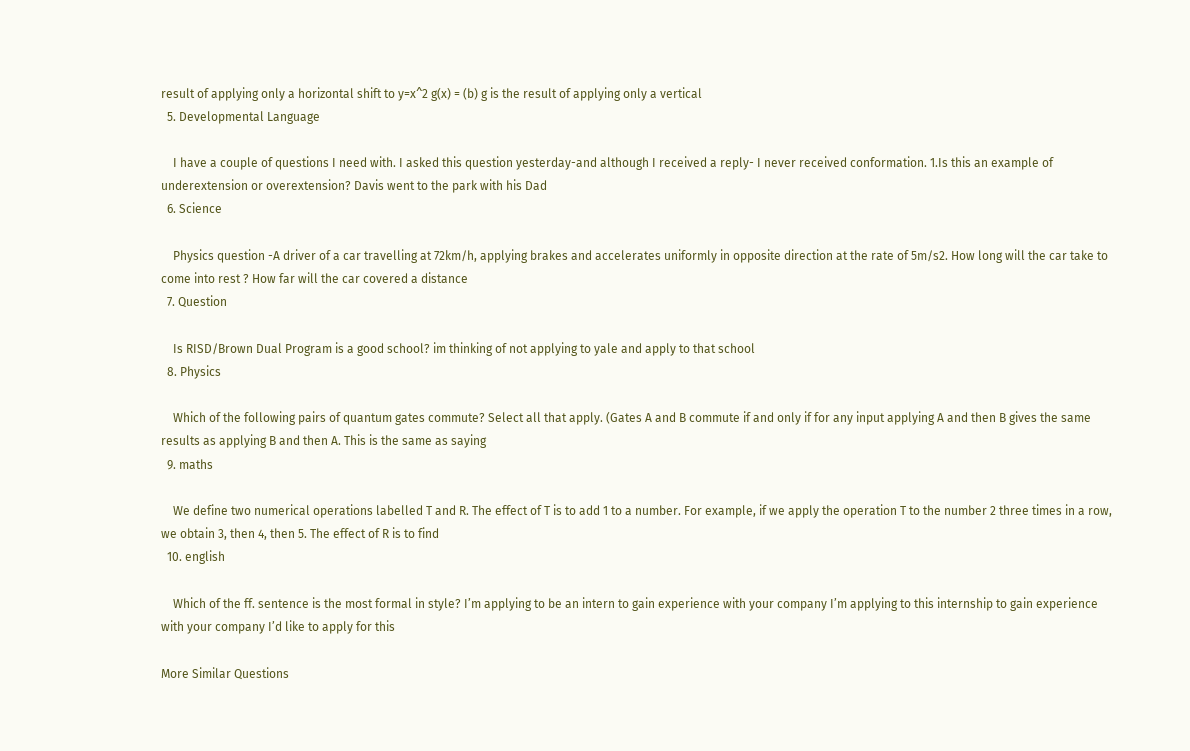result of applying only a horizontal shift to y=x^2 g(x) = (b) g is the result of applying only a vertical
  5. Developmental Language

    I have a couple of questions I need with. I asked this question yesterday-and although I received a reply- I never received conformation. 1.Is this an example of underextension or overextension? Davis went to the park with his Dad
  6. Science

    Physics question -A driver of a car travelling at 72km/h, applying brakes and accelerates uniformly in opposite direction at the rate of 5m/s2. How long will the car take to come into rest ? How far will the car covered a distance
  7. Question

    Is RISD/Brown Dual Program is a good school? im thinking of not applying to yale and apply to that school
  8. Physics

    Which of the following pairs of quantum gates commute? Select all that apply. (Gates A and B commute if and only if for any input applying A and then B gives the same results as applying B and then A. This is the same as saying
  9. maths

    We define two numerical operations labelled T and R. The effect of T is to add 1 to a number. For example, if we apply the operation T to the number 2 three times in a row, we obtain 3, then 4, then 5. The effect of R is to find
  10. english

    Which of the ff. sentence is the most formal in style? I’m applying to be an intern to gain experience with your company I’m applying to this internship to gain experience with your company I’d like to apply for this

More Similar Questions